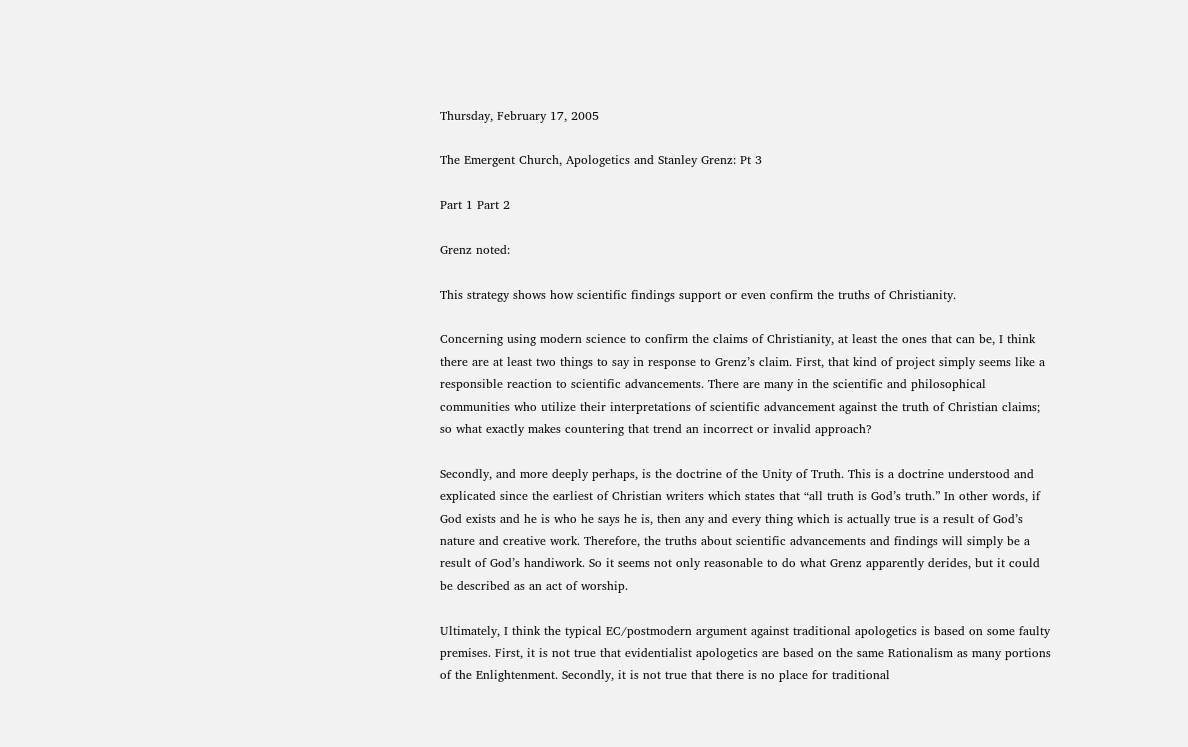Thursday, February 17, 2005

The Emergent Church, Apologetics and Stanley Grenz: Pt 3

Part 1 Part 2

Grenz noted:

This strategy shows how scientific findings support or even confirm the truths of Christianity.

Concerning using modern science to confirm the claims of Christianity, at least the ones that can be, I think there are at least two things to say in response to Grenz’s claim. First, that kind of project simply seems like a responsible reaction to scientific advancements. There are many in the scientific and philosophical communities who utilize their interpretations of scientific advancement against the truth of Christian claims; so what exactly makes countering that trend an incorrect or invalid approach?

Secondly, and more deeply perhaps, is the doctrine of the Unity of Truth. This is a doctrine understood and explicated since the earliest of Christian writers which states that “all truth is God’s truth.” In other words, if God exists and he is who he says he is, then any and every thing which is actually true is a result of God’s nature and creative work. Therefore, the truths about scientific advancements and findings will simply be a result of God’s handiwork. So it seems not only reasonable to do what Grenz apparently derides, but it could be described as an act of worship.

Ultimately, I think the typical EC/postmodern argument against traditional apologetics is based on some faulty premises. First, it is not true that evidentialist apologetics are based on the same Rationalism as many portions of the Enlightenment. Secondly, it is not true that there is no place for traditional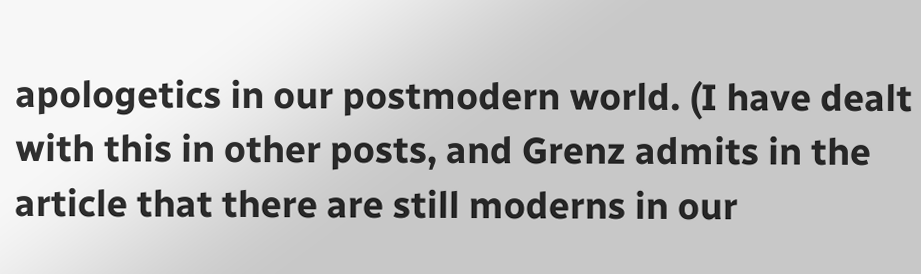apologetics in our postmodern world. (I have dealt with this in other posts, and Grenz admits in the article that there are still moderns in our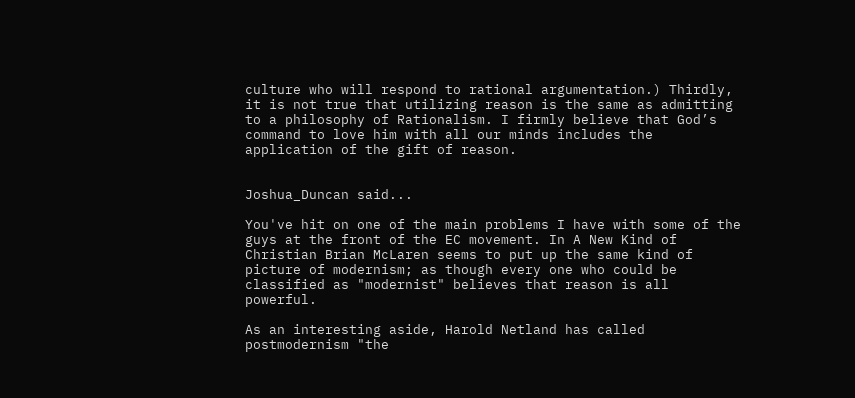culture who will respond to rational argumentation.) Thirdly, it is not true that utilizing reason is the same as admitting to a philosophy of Rationalism. I firmly believe that God’s command to love him with all our minds includes the application of the gift of reason.


Joshua_Duncan said...

You've hit on one of the main problems I have with some of the guys at the front of the EC movement. In A New Kind of Christian Brian McLaren seems to put up the same kind of picture of modernism; as though every one who could be classified as "modernist" believes that reason is all powerful.

As an interesting aside, Harold Netland has called postmodernism "the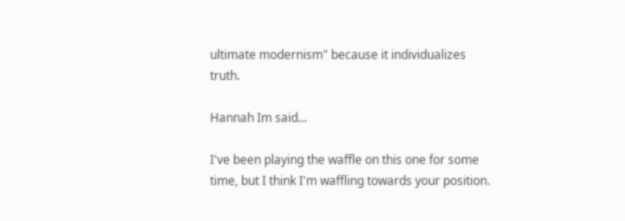ultimate modernism" because it individualizes truth.

Hannah Im said...

I've been playing the waffle on this one for some time, but I think I'm waffling towards your position.